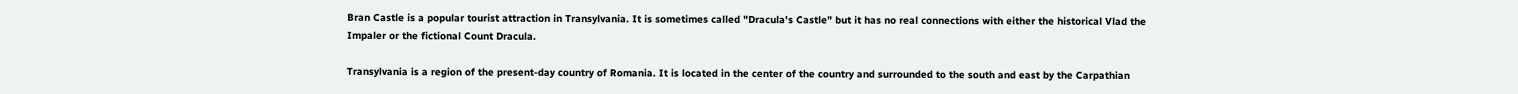Bran Castle is a popular tourist attraction in Transylvania. It is sometimes called "Dracula's Castle" but it has no real connections with either the historical Vlad the Impaler or the fictional Count Dracula.

Transylvania is a region of the present-day country of Romania. It is located in the center of the country and surrounded to the south and east by the Carpathian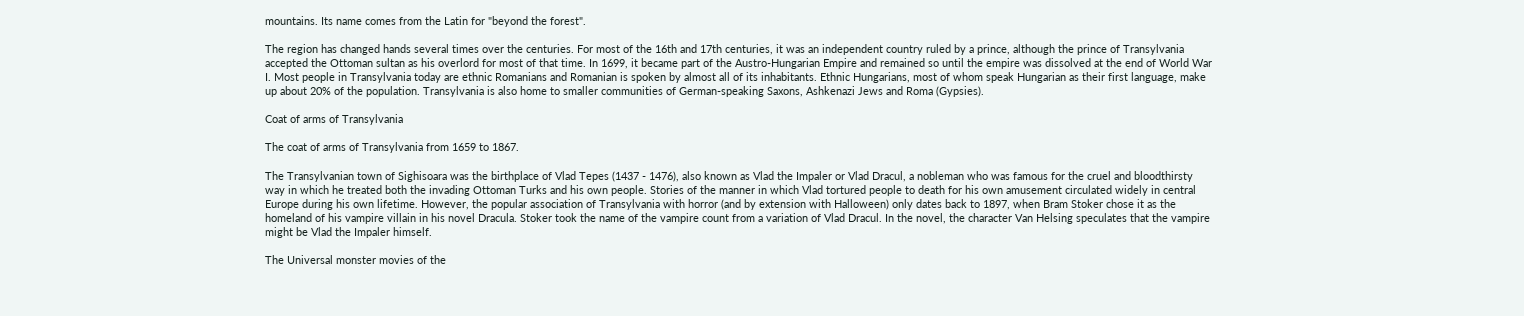mountains. Its name comes from the Latin for "beyond the forest".

The region has changed hands several times over the centuries. For most of the 16th and 17th centuries, it was an independent country ruled by a prince, although the prince of Transylvania accepted the Ottoman sultan as his overlord for most of that time. In 1699, it became part of the Austro-Hungarian Empire and remained so until the empire was dissolved at the end of World War I. Most people in Transylvania today are ethnic Romanians and Romanian is spoken by almost all of its inhabitants. Ethnic Hungarians, most of whom speak Hungarian as their first language, make up about 20% of the population. Transylvania is also home to smaller communities of German-speaking Saxons, Ashkenazi Jews and Roma (Gypsies).

Coat of arms of Transylvania

The coat of arms of Transylvania from 1659 to 1867.

The Transylvanian town of Sighisoara was the birthplace of Vlad Tepes (1437 - 1476), also known as Vlad the Impaler or Vlad Dracul, a nobleman who was famous for the cruel and bloodthirsty way in which he treated both the invading Ottoman Turks and his own people. Stories of the manner in which Vlad tortured people to death for his own amusement circulated widely in central Europe during his own lifetime. However, the popular association of Transylvania with horror (and by extension with Halloween) only dates back to 1897, when Bram Stoker chose it as the homeland of his vampire villain in his novel Dracula. Stoker took the name of the vampire count from a variation of Vlad Dracul. In the novel, the character Van Helsing speculates that the vampire might be Vlad the Impaler himself.

The Universal monster movies of the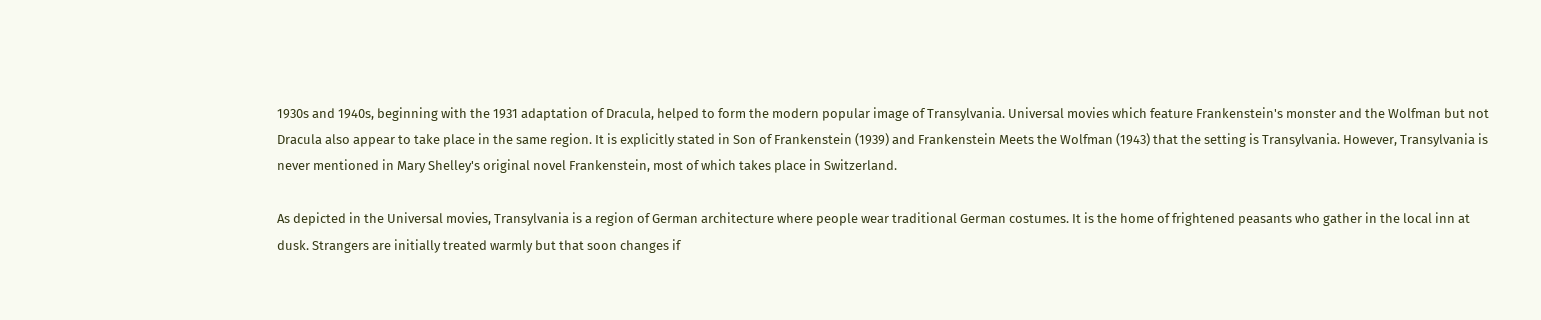1930s and 1940s, beginning with the 1931 adaptation of Dracula, helped to form the modern popular image of Transylvania. Universal movies which feature Frankenstein's monster and the Wolfman but not Dracula also appear to take place in the same region. It is explicitly stated in Son of Frankenstein (1939) and Frankenstein Meets the Wolfman (1943) that the setting is Transylvania. However, Transylvania is never mentioned in Mary Shelley's original novel Frankenstein, most of which takes place in Switzerland.

As depicted in the Universal movies, Transylvania is a region of German architecture where people wear traditional German costumes. It is the home of frightened peasants who gather in the local inn at dusk. Strangers are initially treated warmly but that soon changes if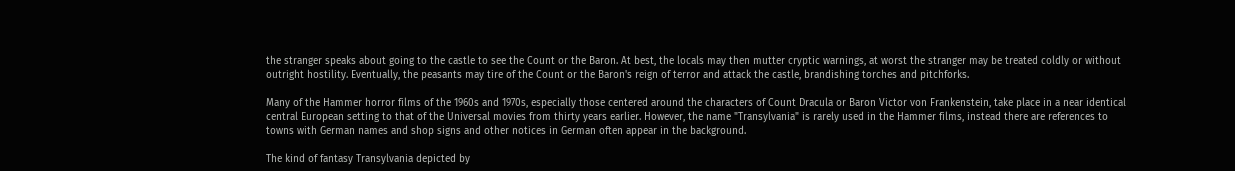the stranger speaks about going to the castle to see the Count or the Baron. At best, the locals may then mutter cryptic warnings, at worst the stranger may be treated coldly or without outright hostility. Eventually, the peasants may tire of the Count or the Baron's reign of terror and attack the castle, brandishing torches and pitchforks.

Many of the Hammer horror films of the 1960s and 1970s, especially those centered around the characters of Count Dracula or Baron Victor von Frankenstein, take place in a near identical central European setting to that of the Universal movies from thirty years earlier. However, the name "Transylvania" is rarely used in the Hammer films, instead there are references to towns with German names and shop signs and other notices in German often appear in the background.

The kind of fantasy Transylvania depicted by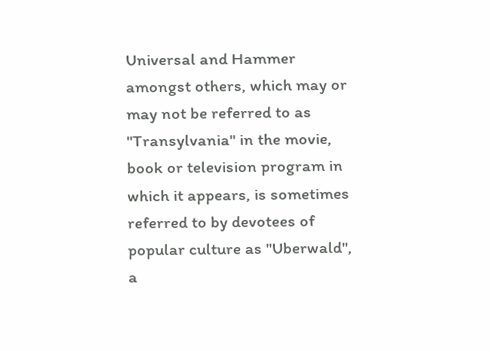Universal and Hammer amongst others, which may or may not be referred to as "Transylvania" in the movie, book or television program in which it appears, is sometimes referred to by devotees of popular culture as "Uberwald", a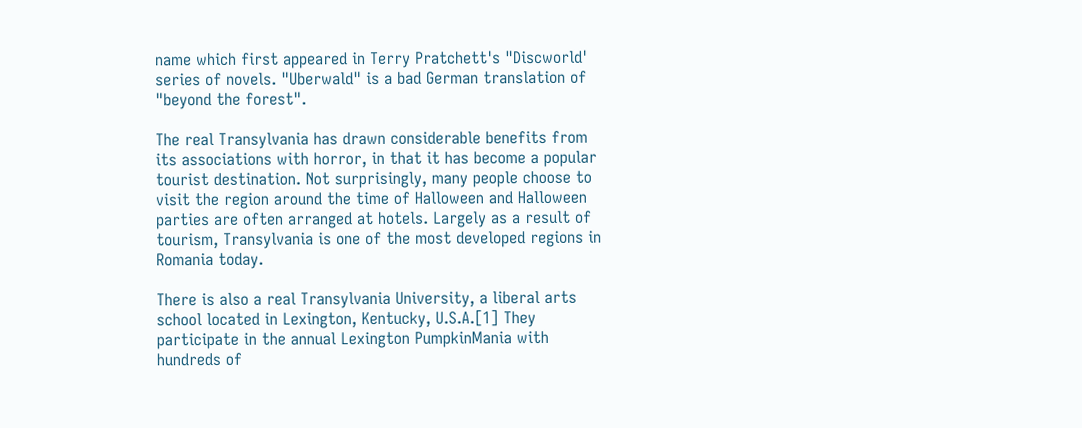name which first appeared in Terry Pratchett's "Discworld' series of novels. "Uberwald" is a bad German translation of "beyond the forest".

The real Transylvania has drawn considerable benefits from its associations with horror, in that it has become a popular tourist destination. Not surprisingly, many people choose to visit the region around the time of Halloween and Halloween parties are often arranged at hotels. Largely as a result of tourism, Transylvania is one of the most developed regions in Romania today.

There is also a real Transylvania University, a liberal arts school located in Lexington, Kentucky, U.S.A.[1] They participate in the annual Lexington PumpkinMania with hundreds of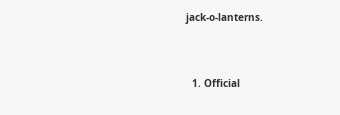jack-o-lanterns.


  1. Official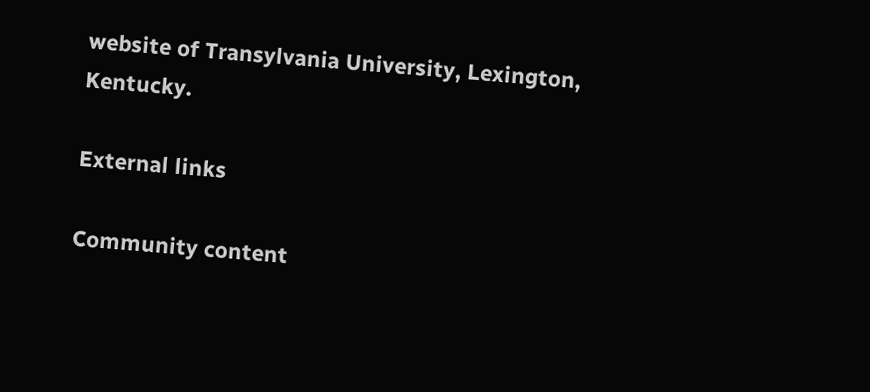website of Transylvania University, Lexington, Kentucky.

External links

Community content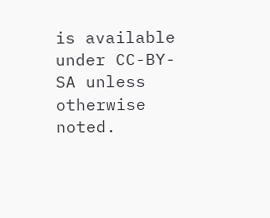is available under CC-BY-SA unless otherwise noted.